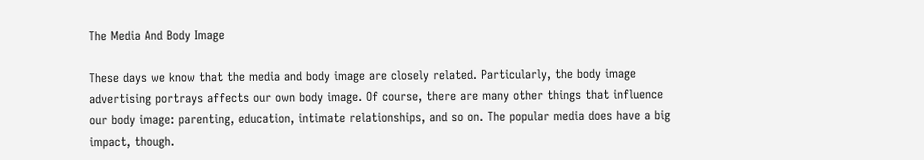The Media And Body Image

These days we know that the media and body image are closely related. Particularly, the body image advertising portrays affects our own body image. Of course, there are many other things that influence our body image: parenting, education, intimate relationships, and so on. The popular media does have a big impact, though.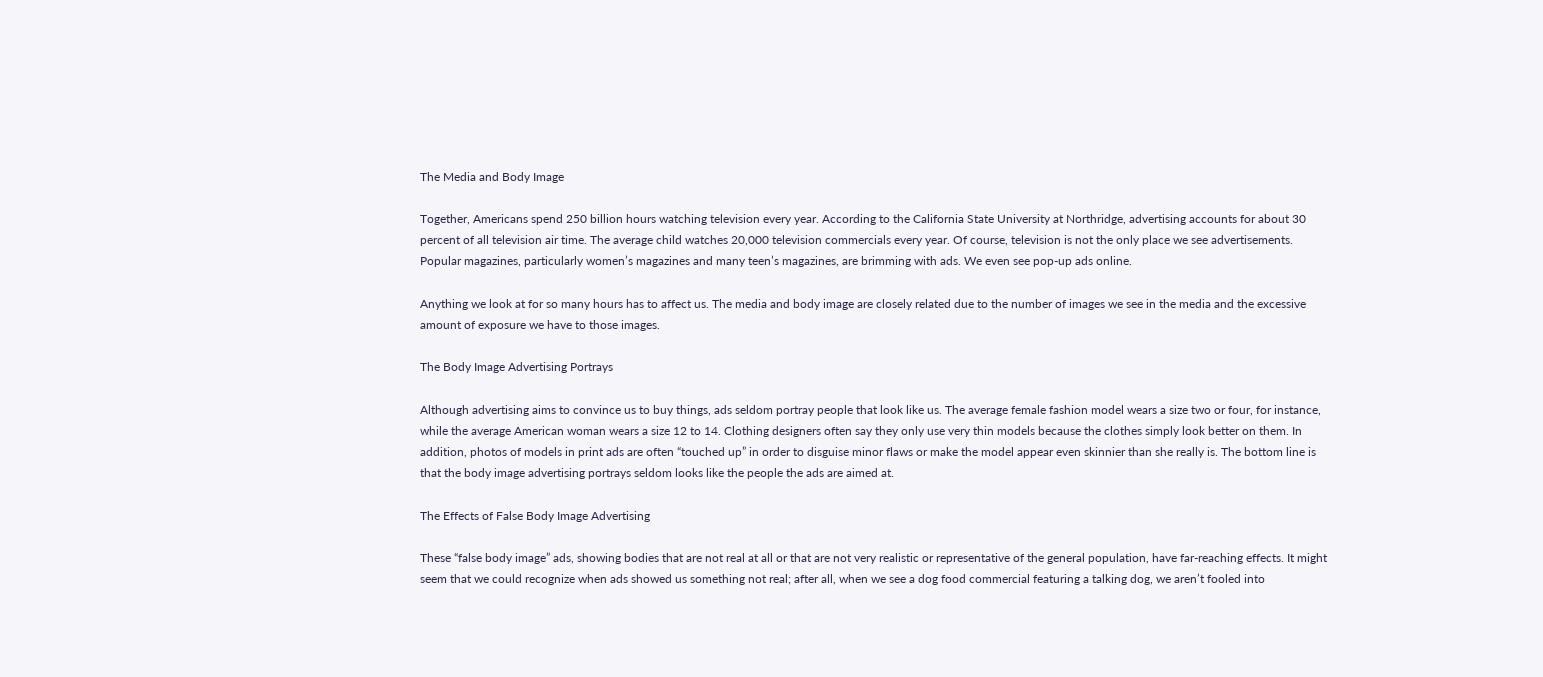The Media and Body Image

Together, Americans spend 250 billion hours watching television every year. According to the California State University at Northridge, advertising accounts for about 30 percent of all television air time. The average child watches 20,000 television commercials every year. Of course, television is not the only place we see advertisements. Popular magazines, particularly women’s magazines and many teen’s magazines, are brimming with ads. We even see pop-up ads online.

Anything we look at for so many hours has to affect us. The media and body image are closely related due to the number of images we see in the media and the excessive amount of exposure we have to those images.

The Body Image Advertising Portrays

Although advertising aims to convince us to buy things, ads seldom portray people that look like us. The average female fashion model wears a size two or four, for instance, while the average American woman wears a size 12 to 14. Clothing designers often say they only use very thin models because the clothes simply look better on them. In addition, photos of models in print ads are often “touched up” in order to disguise minor flaws or make the model appear even skinnier than she really is. The bottom line is that the body image advertising portrays seldom looks like the people the ads are aimed at.

The Effects of False Body Image Advertising

These “false body image” ads, showing bodies that are not real at all or that are not very realistic or representative of the general population, have far-reaching effects. It might seem that we could recognize when ads showed us something not real; after all, when we see a dog food commercial featuring a talking dog, we aren’t fooled into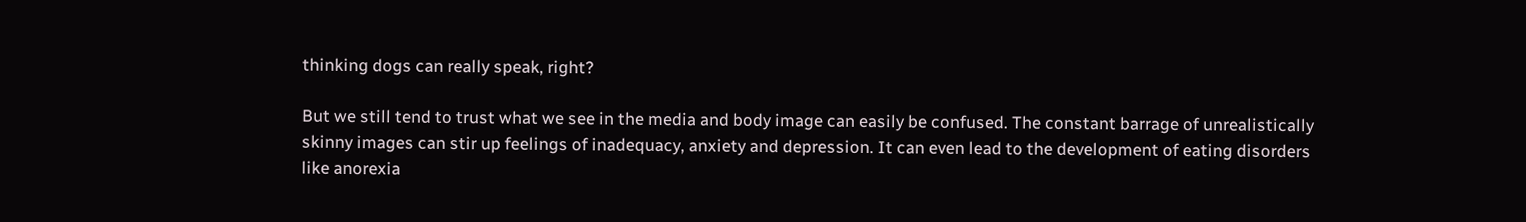thinking dogs can really speak, right?

But we still tend to trust what we see in the media and body image can easily be confused. The constant barrage of unrealistically skinny images can stir up feelings of inadequacy, anxiety and depression. It can even lead to the development of eating disorders like anorexia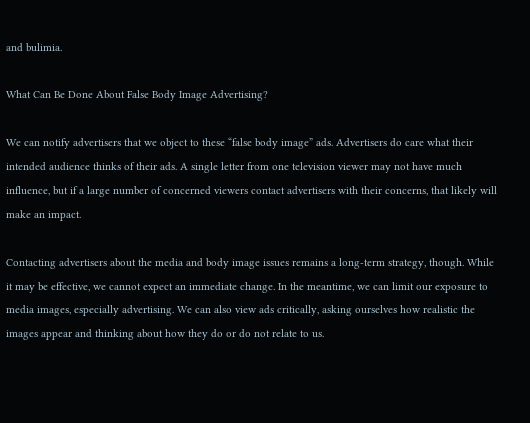and bulimia.

What Can Be Done About False Body Image Advertising?

We can notify advertisers that we object to these “false body image” ads. Advertisers do care what their intended audience thinks of their ads. A single letter from one television viewer may not have much influence, but if a large number of concerned viewers contact advertisers with their concerns, that likely will make an impact.

Contacting advertisers about the media and body image issues remains a long-term strategy, though. While it may be effective, we cannot expect an immediate change. In the meantime, we can limit our exposure to media images, especially advertising. We can also view ads critically, asking ourselves how realistic the images appear and thinking about how they do or do not relate to us.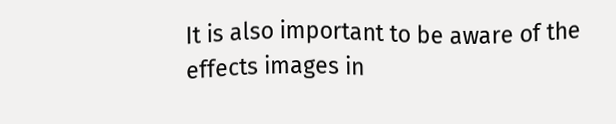It is also important to be aware of the effects images in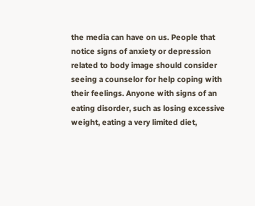the media can have on us. People that notice signs of anxiety or depression related to body image should consider seeing a counselor for help coping with their feelings. Anyone with signs of an eating disorder, such as losing excessive weight, eating a very limited diet,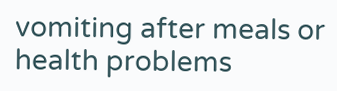vomiting after meals or health problems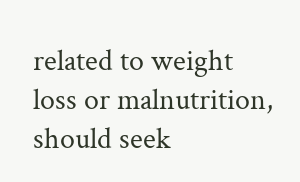related to weight loss or malnutrition, should seek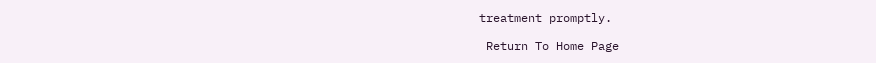treatment promptly.

 Return To Home Page